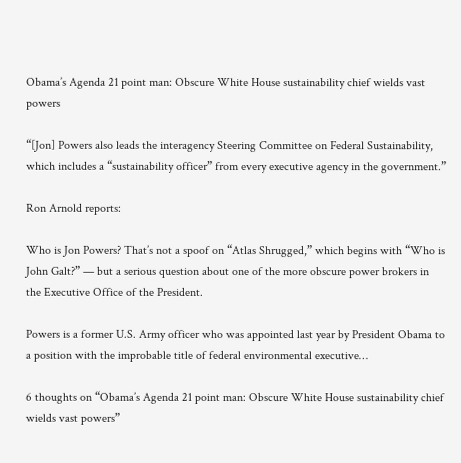Obama’s Agenda 21 point man: Obscure White House sustainability chief wields vast powers

“[Jon] Powers also leads the interagency Steering Committee on Federal Sustainability, which includes a “sustainability officer” from every executive agency in the government.”

Ron Arnold reports:

Who is Jon Powers? That’s not a spoof on “Atlas Shrugged,” which begins with “Who is John Galt?” — but a serious question about one of the more obscure power brokers in the Executive Office of the President.

Powers is a former U.S. Army officer who was appointed last year by President Obama to a position with the improbable title of federal environmental executive…

6 thoughts on “Obama’s Agenda 21 point man: Obscure White House sustainability chief wields vast powers”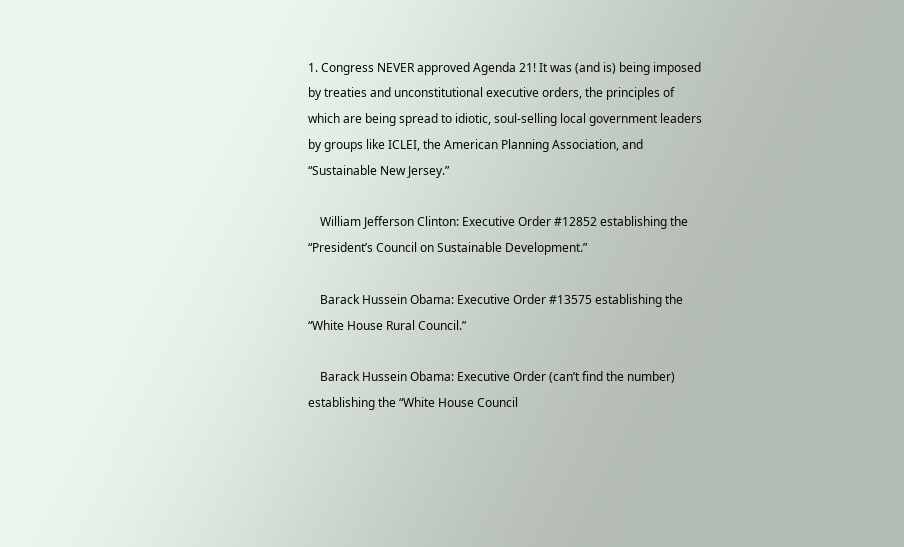1. Congress NEVER approved Agenda 21! It was (and is) being imposed by treaties and unconstitutional executive orders, the principles of which are being spread to idiotic, soul-selling local government leaders by groups like ICLEI, the American Planning Association, and “Sustainable New Jersey.”

    William Jefferson Clinton: Executive Order #12852 establishing the “President’s Council on Sustainable Development.”

    Barack Hussein Obama: Executive Order #13575 establishing the “White House Rural Council.”

    Barack Hussein Obama: Executive Order (can’t find the number) establishing the “White House Council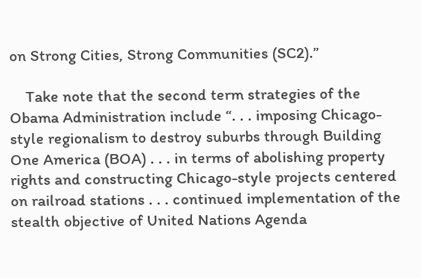on Strong Cities, Strong Communities (SC2).”

    Take note that the second term strategies of the Obama Administration include “. . . imposing Chicago-style regionalism to destroy suburbs through Building One America (BOA) . . . in terms of abolishing property rights and constructing Chicago-style projects centered on railroad stations . . . continued implementation of the stealth objective of United Nations Agenda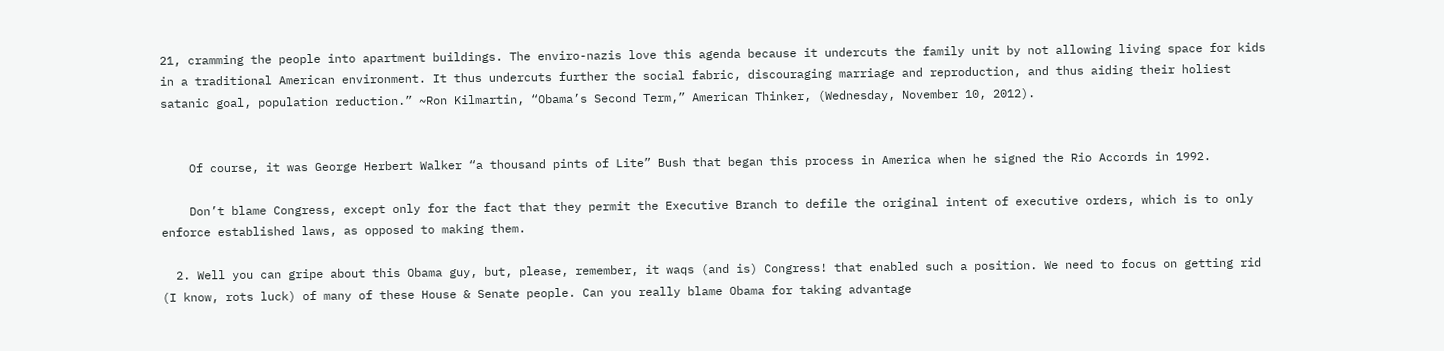21, cramming the people into apartment buildings. The enviro-nazis love this agenda because it undercuts the family unit by not allowing living space for kids in a traditional American environment. It thus undercuts further the social fabric, discouraging marriage and reproduction, and thus aiding their holiest satanic goal, population reduction.” ~Ron Kilmartin, “Obama’s Second Term,” American Thinker, (Wednesday, November 10, 2012).


    Of course, it was George Herbert Walker “a thousand pints of Lite” Bush that began this process in America when he signed the Rio Accords in 1992.

    Don’t blame Congress, except only for the fact that they permit the Executive Branch to defile the original intent of executive orders, which is to only enforce established laws, as opposed to making them.

  2. Well you can gripe about this Obama guy, but, please, remember, it waqs (and is) Congress! that enabled such a position. We need to focus on getting rid (I know, rots luck) of many of these House & Senate people. Can you really blame Obama for taking advantage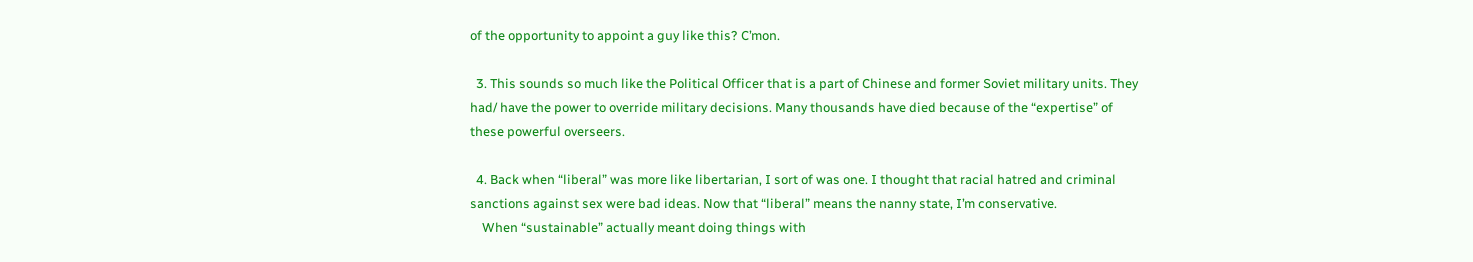of the opportunity to appoint a guy like this? C’mon.

  3. This sounds so much like the Political Officer that is a part of Chinese and former Soviet military units. They had/ have the power to override military decisions. Many thousands have died because of the “expertise” of these powerful overseers.

  4. Back when “liberal” was more like libertarian, I sort of was one. I thought that racial hatred and criminal sanctions against sex were bad ideas. Now that “liberal” means the nanny state, I’m conservative.
    When “sustainable” actually meant doing things with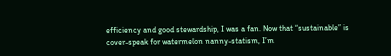efficiency and good stewardship, I was a fan. Now that “sustainable” is cover-speak for watermelon nanny-statism, I’m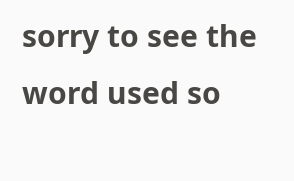sorry to see the word used so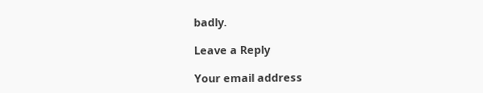badly.

Leave a Reply

Your email address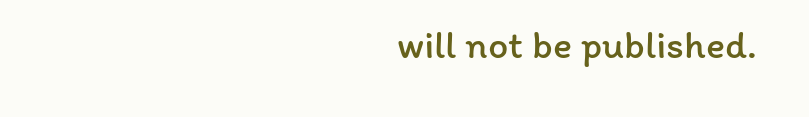will not be published.